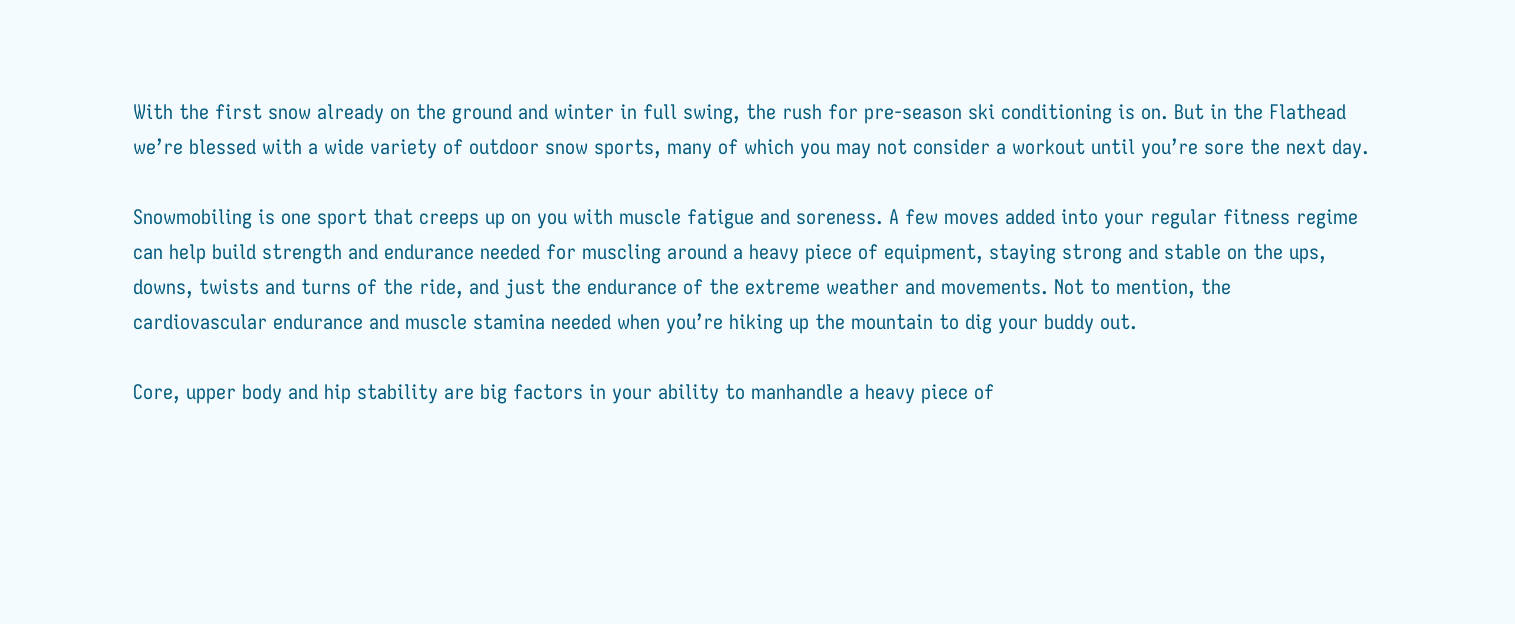With the first snow already on the ground and winter in full swing, the rush for pre-season ski conditioning is on. But in the Flathead we’re blessed with a wide variety of outdoor snow sports, many of which you may not consider a workout until you’re sore the next day.

Snowmobiling is one sport that creeps up on you with muscle fatigue and soreness. A few moves added into your regular fitness regime can help build strength and endurance needed for muscling around a heavy piece of equipment, staying strong and stable on the ups, downs, twists and turns of the ride, and just the endurance of the extreme weather and movements. Not to mention, the cardiovascular endurance and muscle stamina needed when you’re hiking up the mountain to dig your buddy out.

Core, upper body and hip stability are big factors in your ability to manhandle a heavy piece of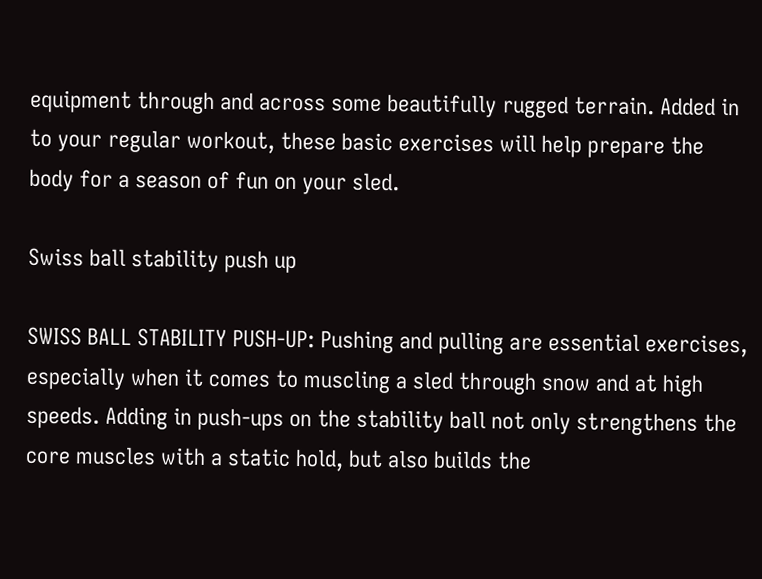equipment through and across some beautifully rugged terrain. Added in to your regular workout, these basic exercises will help prepare the body for a season of fun on your sled.

Swiss ball stability push up

SWISS BALL STABILITY PUSH-UP: Pushing and pulling are essential exercises, especially when it comes to muscling a sled through snow and at high speeds. Adding in push-ups on the stability ball not only strengthens the core muscles with a static hold, but also builds the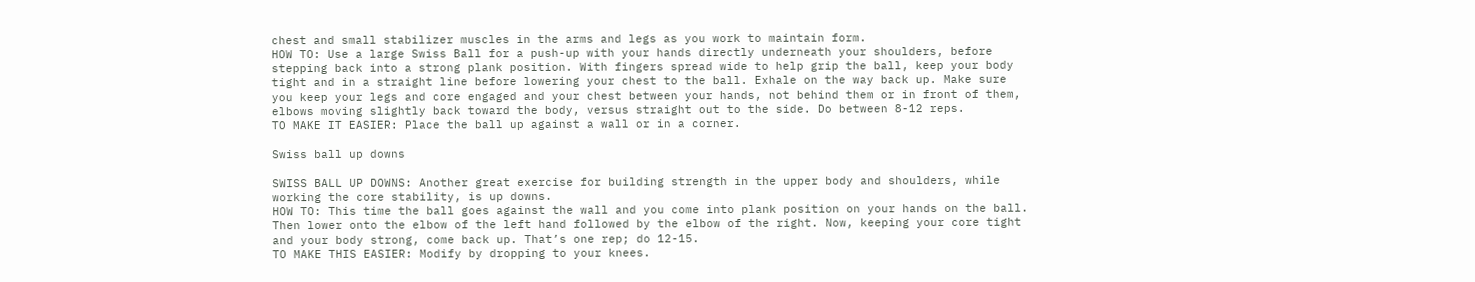chest and small stabilizer muscles in the arms and legs as you work to maintain form.
HOW TO: Use a large Swiss Ball for a push-up with your hands directly underneath your shoulders, before stepping back into a strong plank position. With fingers spread wide to help grip the ball, keep your body tight and in a straight line before lowering your chest to the ball. Exhale on the way back up. Make sure you keep your legs and core engaged and your chest between your hands, not behind them or in front of them, elbows moving slightly back toward the body, versus straight out to the side. Do between 8-12 reps.
TO MAKE IT EASIER: Place the ball up against a wall or in a corner.

Swiss ball up downs

SWISS BALL UP DOWNS: Another great exercise for building strength in the upper body and shoulders, while working the core stability, is up downs.
HOW TO: This time the ball goes against the wall and you come into plank position on your hands on the ball. Then lower onto the elbow of the left hand followed by the elbow of the right. Now, keeping your core tight and your body strong, come back up. That’s one rep; do 12-15.
TO MAKE THIS EASIER: Modify by dropping to your knees.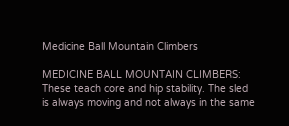Medicine Ball Mountain Climbers

MEDICINE BALL MOUNTAIN CLIMBERS: These teach core and hip stability. The sled is always moving and not always in the same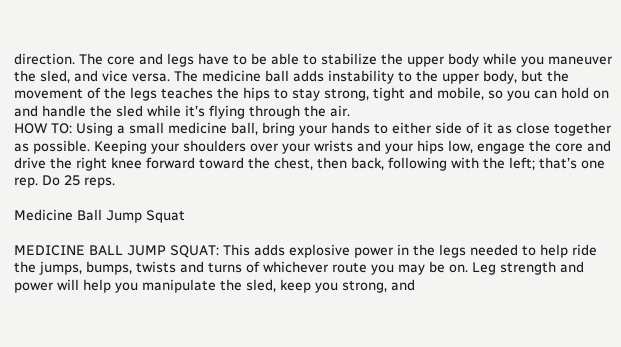direction. The core and legs have to be able to stabilize the upper body while you maneuver the sled, and vice versa. The medicine ball adds instability to the upper body, but the movement of the legs teaches the hips to stay strong, tight and mobile, so you can hold on and handle the sled while it’s flying through the air.
HOW TO: Using a small medicine ball, bring your hands to either side of it as close together as possible. Keeping your shoulders over your wrists and your hips low, engage the core and drive the right knee forward toward the chest, then back, following with the left; that’s one rep. Do 25 reps.

Medicine Ball Jump Squat

MEDICINE BALL JUMP SQUAT: This adds explosive power in the legs needed to help ride the jumps, bumps, twists and turns of whichever route you may be on. Leg strength and power will help you manipulate the sled, keep you strong, and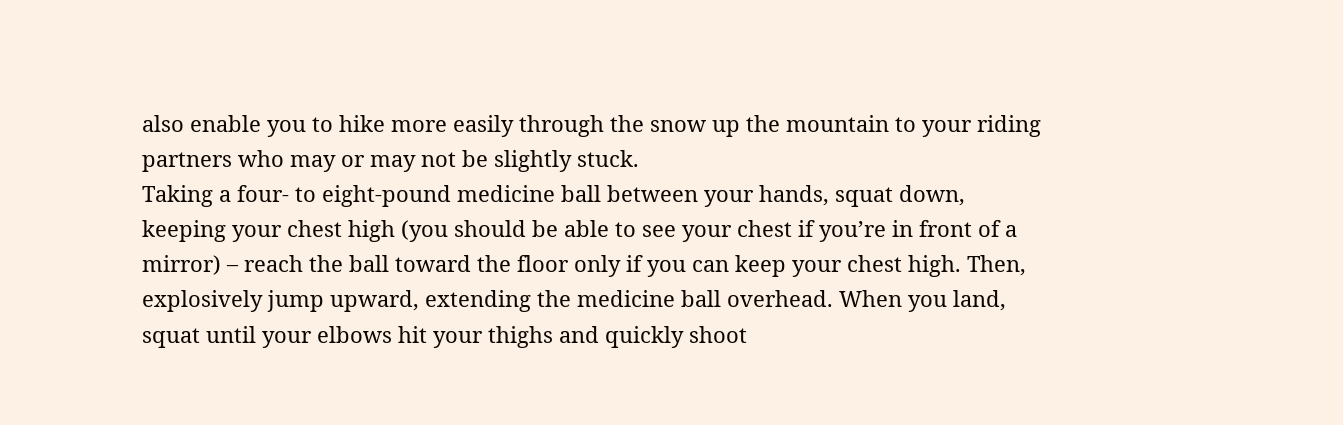also enable you to hike more easily through the snow up the mountain to your riding partners who may or may not be slightly stuck.
Taking a four- to eight-pound medicine ball between your hands, squat down, keeping your chest high (you should be able to see your chest if you’re in front of a mirror) – reach the ball toward the floor only if you can keep your chest high. Then, explosively jump upward, extending the medicine ball overhead. When you land, squat until your elbows hit your thighs and quickly shoot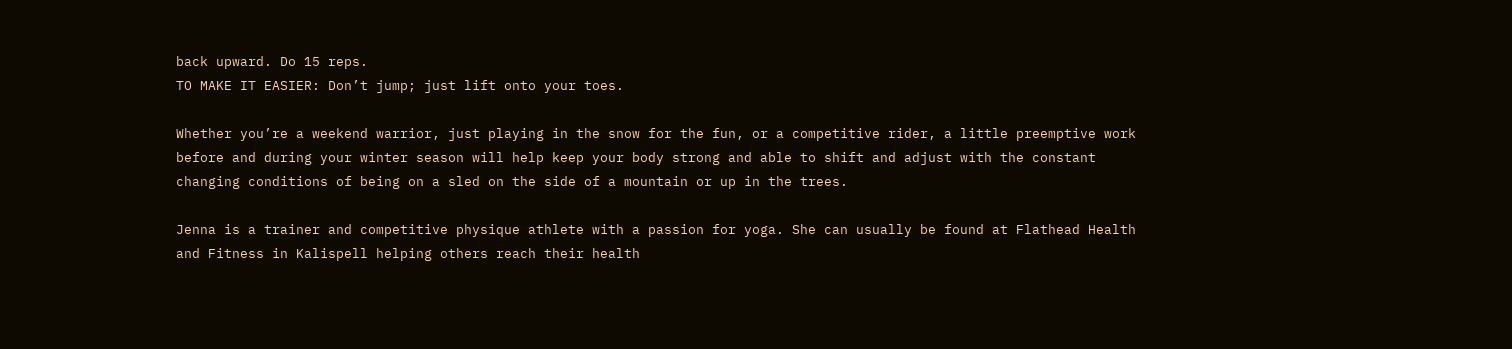back upward. Do 15 reps.
TO MAKE IT EASIER: Don’t jump; just lift onto your toes.

Whether you’re a weekend warrior, just playing in the snow for the fun, or a competitive rider, a little preemptive work before and during your winter season will help keep your body strong and able to shift and adjust with the constant changing conditions of being on a sled on the side of a mountain or up in the trees.

Jenna is a trainer and competitive physique athlete with a passion for yoga. She can usually be found at Flathead Health and Fitness in Kalispell helping others reach their health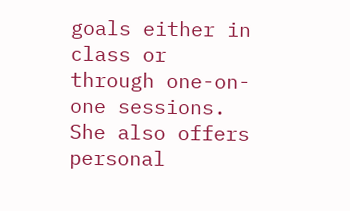goals either in class or through one-on-one sessions. She also offers personal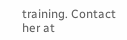training. Contact her at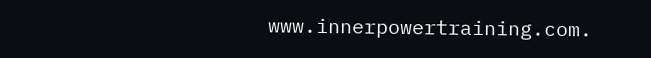www.innerpowertraining.com.